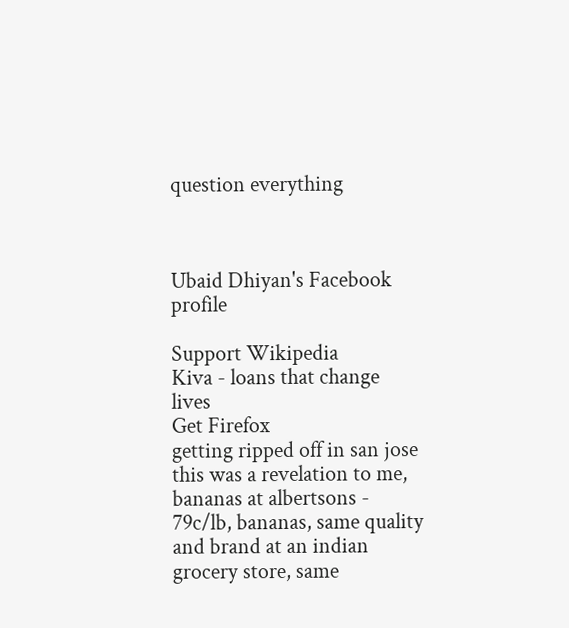question everything



Ubaid Dhiyan's Facebook profile

Support Wikipedia
Kiva - loans that change lives
Get Firefox
getting ripped off in san jose
this was a revelation to me, bananas at albertsons - 79c/lb, bananas, same quality and brand at an indian grocery store, same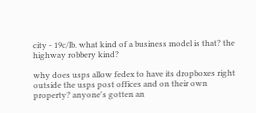city - 19c/lb. what kind of a business model is that? the highway robbery kind?

why does usps allow fedex to have its dropboxes right outside the usps post offices and on their own property? anyone's gotten an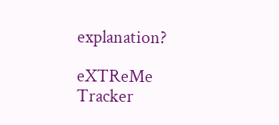explanation?

eXTReMe Tracker